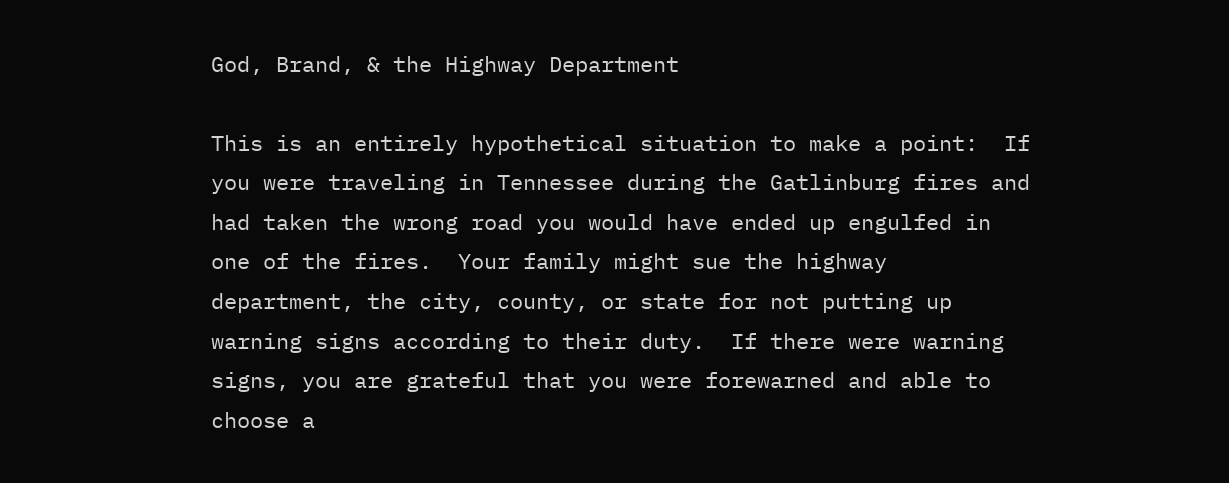God, Brand, & the Highway Department

This is an entirely hypothetical situation to make a point:  If you were traveling in Tennessee during the Gatlinburg fires and had taken the wrong road you would have ended up engulfed in one of the fires.  Your family might sue the highway department, the city, county, or state for not putting up warning signs according to their duty.  If there were warning signs, you are grateful that you were forewarned and able to choose a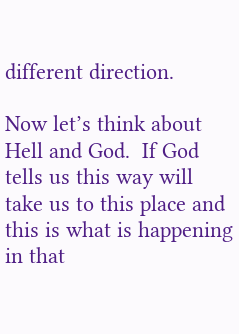different direction.

Now let’s think about Hell and God.  If God tells us this way will take us to this place and this is what is happening in that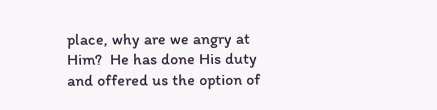place, why are we angry at Him?  He has done His duty and offered us the option of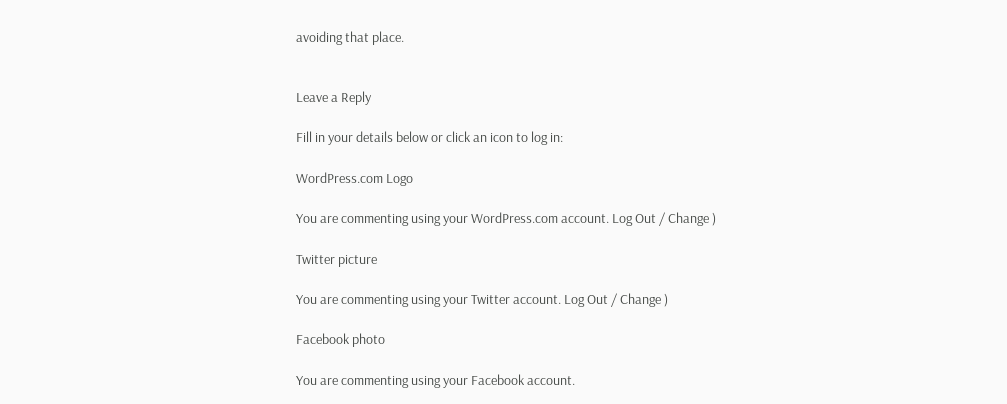avoiding that place.


Leave a Reply

Fill in your details below or click an icon to log in:

WordPress.com Logo

You are commenting using your WordPress.com account. Log Out / Change )

Twitter picture

You are commenting using your Twitter account. Log Out / Change )

Facebook photo

You are commenting using your Facebook account.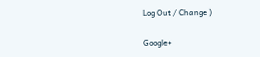Log Out / Change )

Google+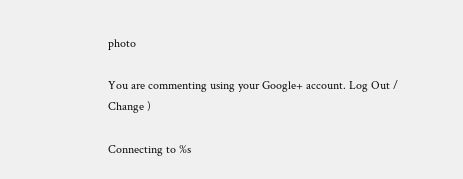photo

You are commenting using your Google+ account. Log Out / Change )

Connecting to %s